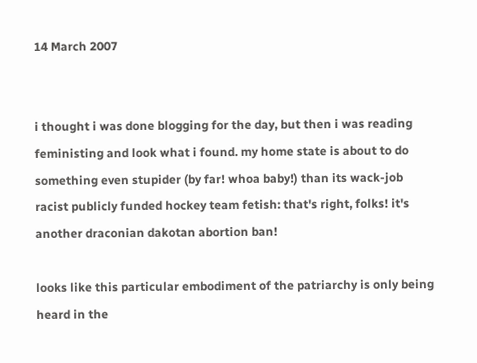14 March 2007


i thought i was done blogging for the day, but then i was reading feministing and look what i found. my home state is about to do something even stupider (by far! whoa baby!) than its wack-job racist publicly funded hockey team fetish: that's right, folks! it's another draconian dakotan abortion ban!

looks like this particular embodiment of the patriarchy is only being heard in the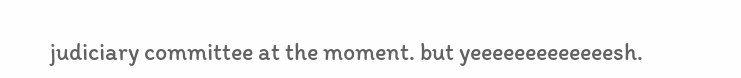judiciary committee at the moment. but yeeeeeeeeeeeeesh.